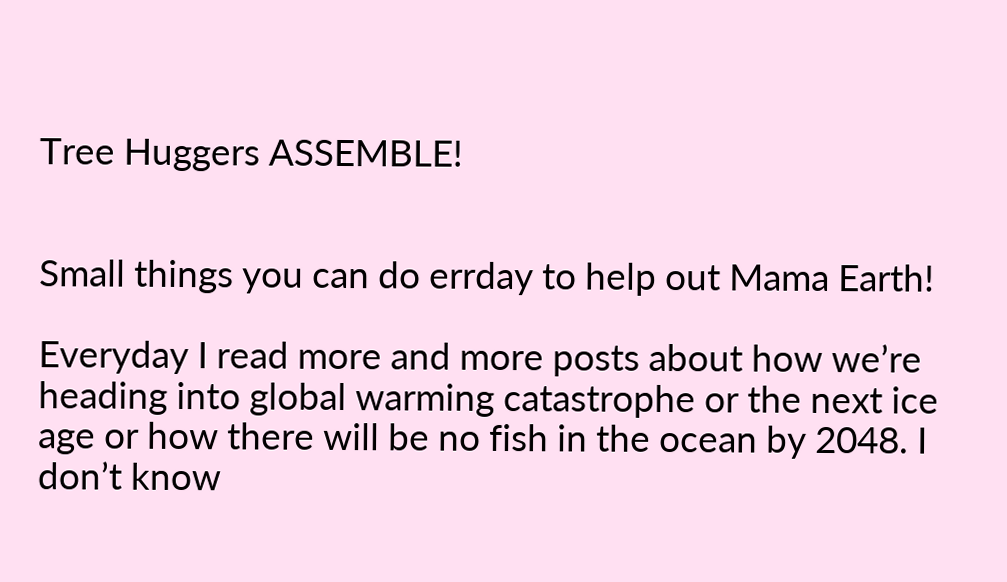Tree Huggers ASSEMBLE!


Small things you can do errday to help out Mama Earth!

Everyday I read more and more posts about how we’re heading into global warming catastrophe or the next ice age or how there will be no fish in the ocean by 2048. I don’t know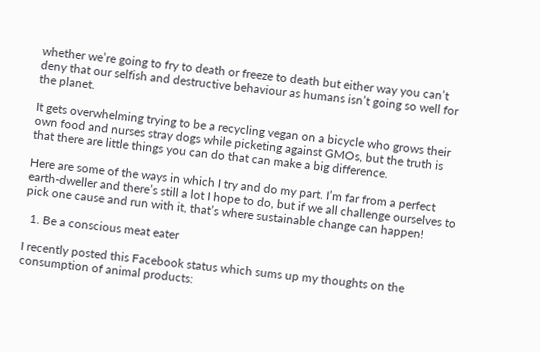whether we’re going to fry to death or freeze to death but either way you can’t deny that our selfish and destructive behaviour as humans isn’t going so well for the planet.

It gets overwhelming trying to be a recycling vegan on a bicycle who grows their own food and nurses stray dogs while picketing against GMOs, but the truth is that there are little things you can do that can make a big difference.

Here are some of the ways in which I try and do my part. I’m far from a perfect earth-dweller and there’s still a lot I hope to do, but if we all challenge ourselves to pick one cause and run with it, that’s where sustainable change can happen!

  1. Be a conscious meat eater

I recently posted this Facebook status which sums up my thoughts on the consumption of animal products: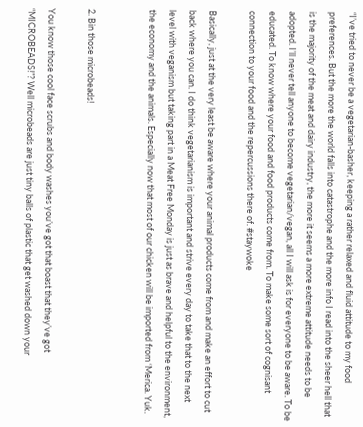“I’ve tried to never be a vegetarian-basher, keeping a rather relaxed and fluid attitude to my food preferences. But the more the world falls into catastrophe and the more info I read into the sheer hell that is the majority of the meat and dairy industry, the more it seems a more extreme attitude needs to be adopted. I’ll never tell anyone to become vegetarian/vegan, all I will ask is for everyone to be aware. To be educated. To know where your food and food products come from. To make some sort of cognisant connection to your food and the repercussions there of. #staywoke

Basically, just at the very least be aware where your animal products come from and make an effort to cut back where you can. I do think vegetarianism is important and strive every day to take that to the next level with veganism but taking part in a Meat Free Monday is just as brave and helpful to the environment, the economy and the animals. Especially now that most of our chicken will be imported from ‘Merica. Yuk.


2. Bin those microbeads!

You know those cool face scrubs and body washes you’ve got that boast that they’ve got “MICROBEADS!”? Well microbeads are just tiny balls of plastic that get washed down your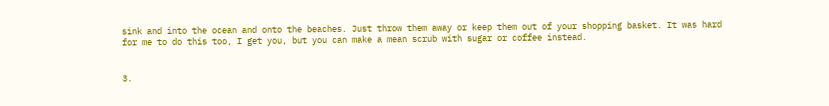sink and into the ocean and onto the beaches. Just throw them away or keep them out of your shopping basket. It was hard for me to do this too, I get you, but you can make a mean scrub with sugar or coffee instead.


3.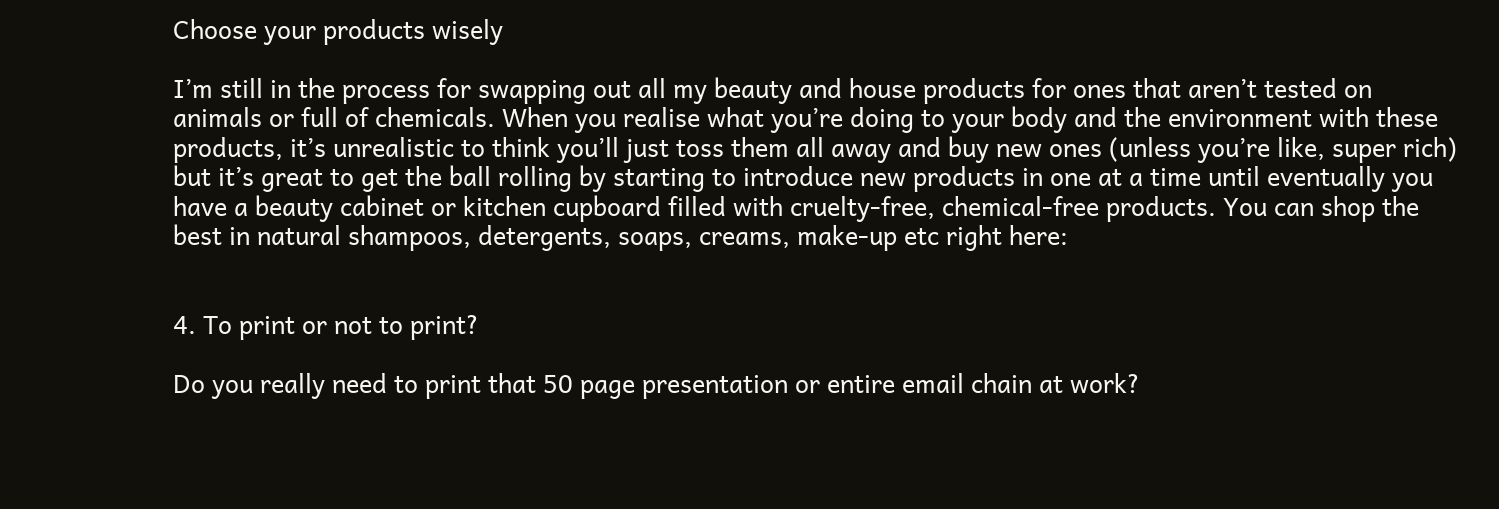Choose your products wisely

I’m still in the process for swapping out all my beauty and house products for ones that aren’t tested on animals or full of chemicals. When you realise what you’re doing to your body and the environment with these products, it’s unrealistic to think you’ll just toss them all away and buy new ones (unless you’re like, super rich) but it’s great to get the ball rolling by starting to introduce new products in one at a time until eventually you have a beauty cabinet or kitchen cupboard filled with cruelty-free, chemical-free products. You can shop the best in natural shampoos, detergents, soaps, creams, make-up etc right here:


4. To print or not to print?

Do you really need to print that 50 page presentation or entire email chain at work?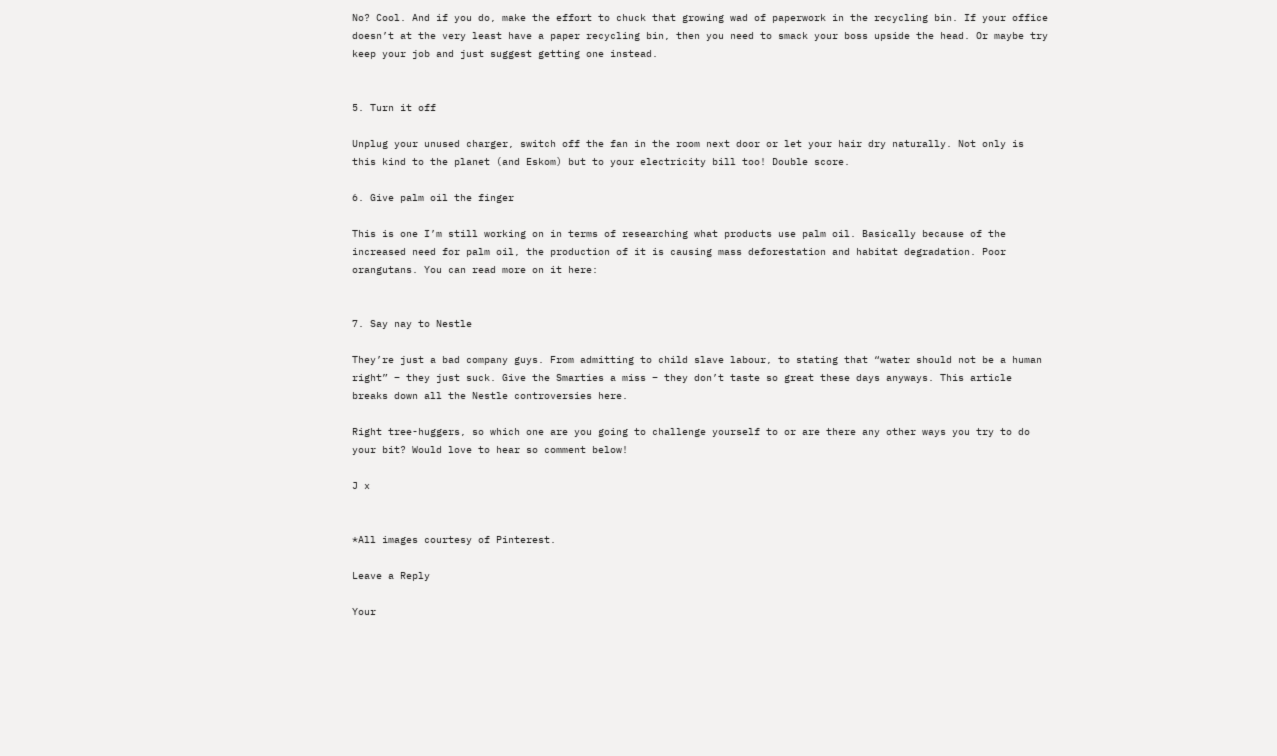No? Cool. And if you do, make the effort to chuck that growing wad of paperwork in the recycling bin. If your office doesn’t at the very least have a paper recycling bin, then you need to smack your boss upside the head. Or maybe try keep your job and just suggest getting one instead.


5. Turn it off

Unplug your unused charger, switch off the fan in the room next door or let your hair dry naturally. Not only is this kind to the planet (and Eskom) but to your electricity bill too! Double score.

6. Give palm oil the finger

This is one I’m still working on in terms of researching what products use palm oil. Basically because of the increased need for palm oil, the production of it is causing mass deforestation and habitat degradation. Poor orangutans. You can read more on it here:


7. Say nay to Nestle

They’re just a bad company guys. From admitting to child slave labour, to stating that “water should not be a human right” – they just suck. Give the Smarties a miss – they don’t taste so great these days anyways. This article breaks down all the Nestle controversies here.

Right tree-huggers, so which one are you going to challenge yourself to or are there any other ways you try to do your bit? Would love to hear so comment below!

J x


*All images courtesy of Pinterest.

Leave a Reply

Your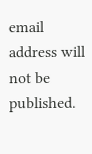email address will not be published.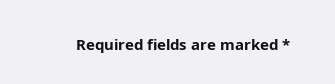Required fields are marked *